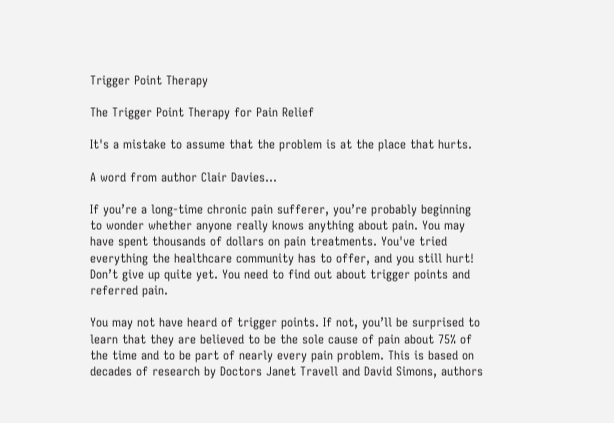Trigger Point Therapy

The Trigger Point Therapy for Pain Relief

It's a mistake to assume that the problem is at the place that hurts.

A word from author Clair Davies...

If you’re a long-time chronic pain sufferer, you’re probably beginning to wonder whether anyone really knows anything about pain. You may have spent thousands of dollars on pain treatments. You've tried everything the healthcare community has to offer, and you still hurt! Don’t give up quite yet. You need to find out about trigger points and referred pain.

You may not have heard of trigger points. If not, you’ll be surprised to learn that they are believed to be the sole cause of pain about 75% of the time and to be part of nearly every pain problem. This is based on decades of research by Doctors Janet Travell and David Simons, authors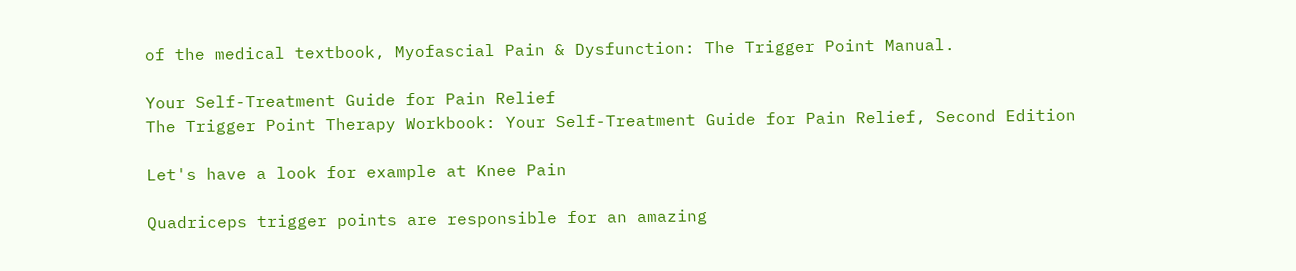of the medical textbook, Myofascial Pain & Dysfunction: The Trigger Point Manual.

Your Self-Treatment Guide for Pain Relief
The Trigger Point Therapy Workbook: Your Self-Treatment Guide for Pain Relief, Second Edition

Let's have a look for example at Knee Pain

Quadriceps trigger points are responsible for an amazing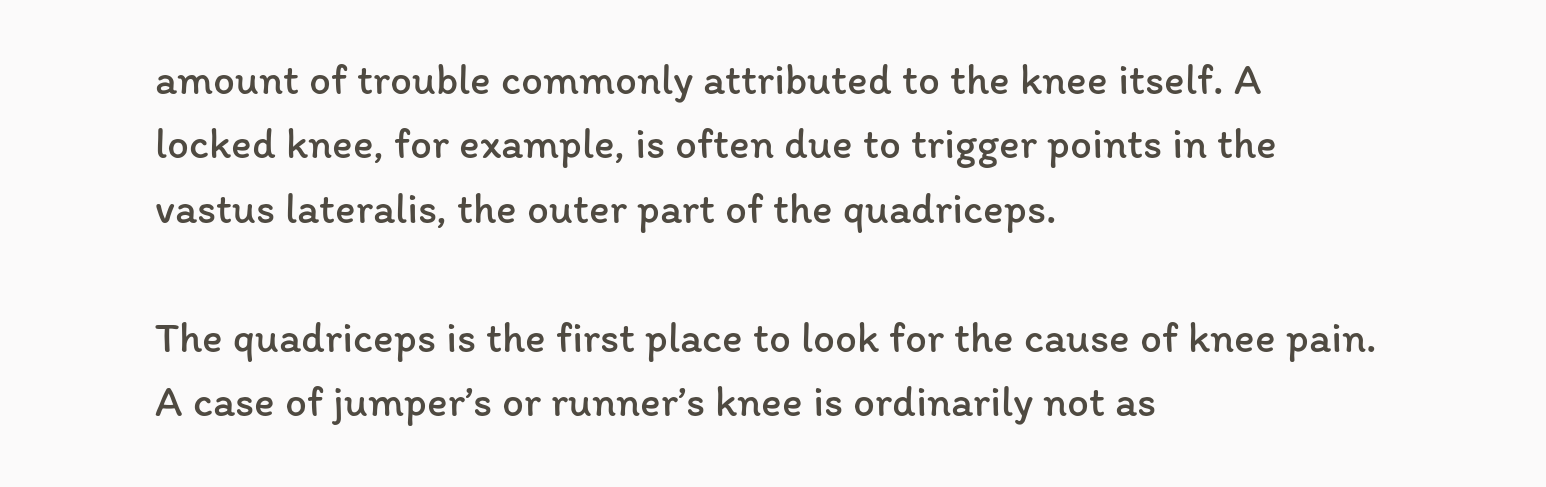amount of trouble commonly attributed to the knee itself. A locked knee, for example, is often due to trigger points in the vastus lateralis, the outer part of the quadriceps.

The quadriceps is the first place to look for the cause of knee pain. A case of jumper’s or runner’s knee is ordinarily not as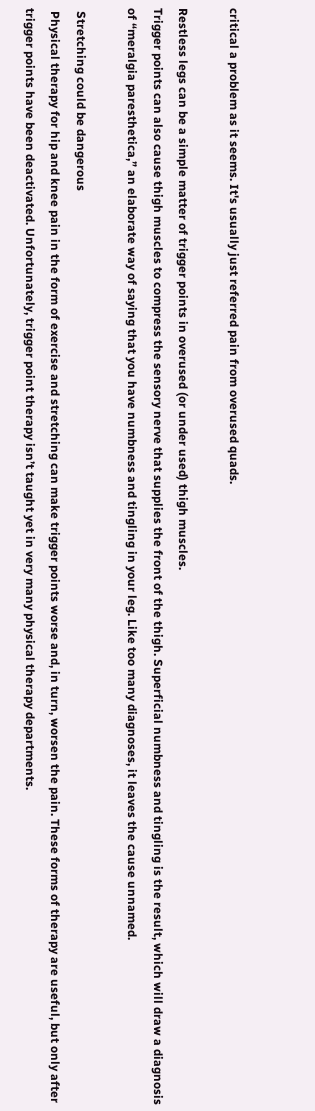critical a problem as it seems. It's usually just referred pain from overused quads.

Restless legs can be a simple matter of trigger points in overused (or under used) thigh muscles.
Trigger points can also cause thigh muscles to compress the sensory nerve that supplies the front of the thigh. Superficial numbness and tingling is the result, which will draw a diagnosis of “meralgia paresthetica,” an elaborate way of saying that you have numbness and tingling in your leg. Like too many diagnoses, it leaves the cause unnamed.

 Stretching could be dangerous
 Physical therapy for hip and knee pain in the form of exercise and stretching can make trigger points worse and, in turn, worsen the pain. These forms of therapy are useful, but only after trigger points have been deactivated. Unfortunately, trigger point therapy isn’t taught yet in very many physical therapy departments.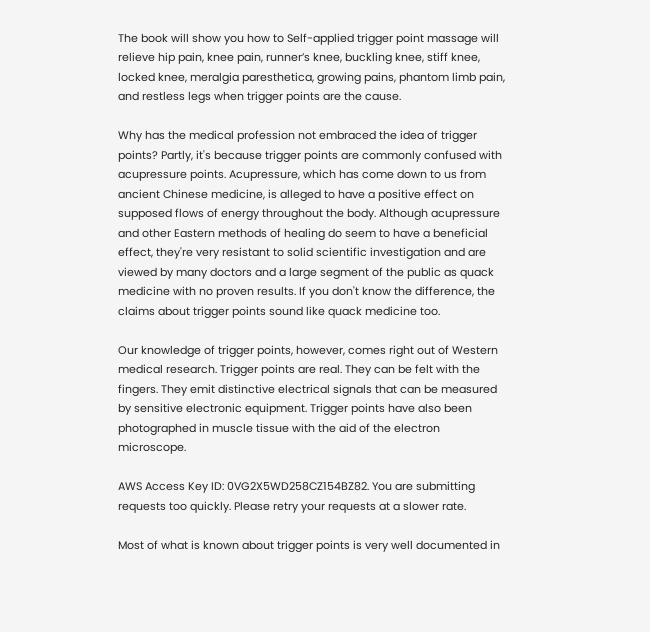The book will show you how to Self-applied trigger point massage will relieve hip pain, knee pain, runner’s knee, buckling knee, stiff knee, locked knee, meralgia paresthetica, growing pains, phantom limb pain, and restless legs when trigger points are the cause.

Why has the medical profession not embraced the idea of trigger points? Partly, it's because trigger points are commonly confused with acupressure points. Acupressure, which has come down to us from ancient Chinese medicine, is alleged to have a positive effect on supposed flows of energy throughout the body. Although acupressure and other Eastern methods of healing do seem to have a beneficial effect, they're very resistant to solid scientific investigation and are viewed by many doctors and a large segment of the public as quack medicine with no proven results. If you don't know the difference, the claims about trigger points sound like quack medicine too.

Our knowledge of trigger points, however, comes right out of Western medical research. Trigger points are real. They can be felt with the fingers. They emit distinctive electrical signals that can be measured by sensitive electronic equipment. Trigger points have also been photographed in muscle tissue with the aid of the electron microscope.

AWS Access Key ID: 0VG2X5WD258CZ154BZ82. You are submitting requests too quickly. Please retry your requests at a slower rate.

Most of what is known about trigger points is very well documented in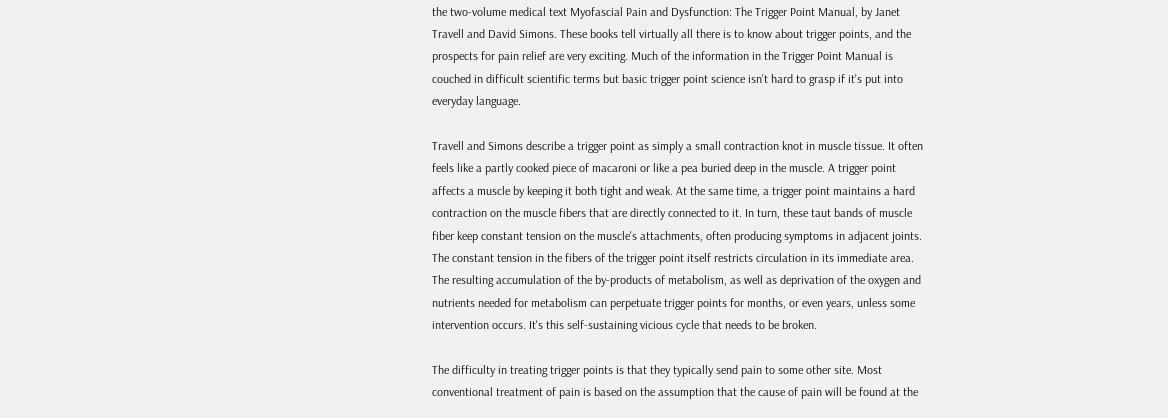the two-volume medical text Myofascial Pain and Dysfunction: The Trigger Point Manual, by Janet Travell and David Simons. These books tell virtually all there is to know about trigger points, and the prospects for pain relief are very exciting. Much of the information in the Trigger Point Manual is couched in difficult scientific terms but basic trigger point science isn't hard to grasp if it's put into everyday language.

Travell and Simons describe a trigger point as simply a small contraction knot in muscle tissue. It often feels like a partly cooked piece of macaroni or like a pea buried deep in the muscle. A trigger point affects a muscle by keeping it both tight and weak. At the same time, a trigger point maintains a hard contraction on the muscle fibers that are directly connected to it. In turn, these taut bands of muscle fiber keep constant tension on the muscle's attachments, often producing symptoms in adjacent joints. The constant tension in the fibers of the trigger point itself restricts circulation in its immediate area. The resulting accumulation of the by-products of metabolism, as well as deprivation of the oxygen and nutrients needed for metabolism can perpetuate trigger points for months, or even years, unless some intervention occurs. It's this self-sustaining vicious cycle that needs to be broken.

The difficulty in treating trigger points is that they typically send pain to some other site. Most conventional treatment of pain is based on the assumption that the cause of pain will be found at the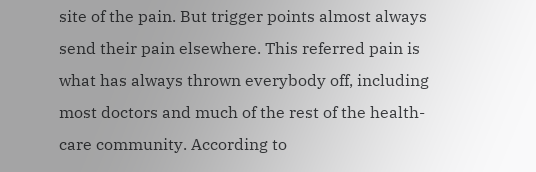site of the pain. But trigger points almost always send their pain elsewhere. This referred pain is what has always thrown everybody off, including most doctors and much of the rest of the health-care community. According to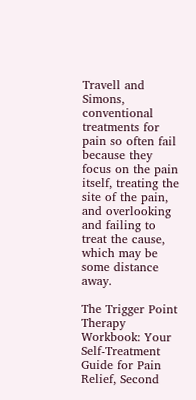Travell and Simons, conventional treatments for pain so often fail because they focus on the pain itself, treating the site of the pain, and overlooking and failing to treat the cause, which may be some distance away.

The Trigger Point Therapy Workbook: Your Self-Treatment Guide for Pain Relief, Second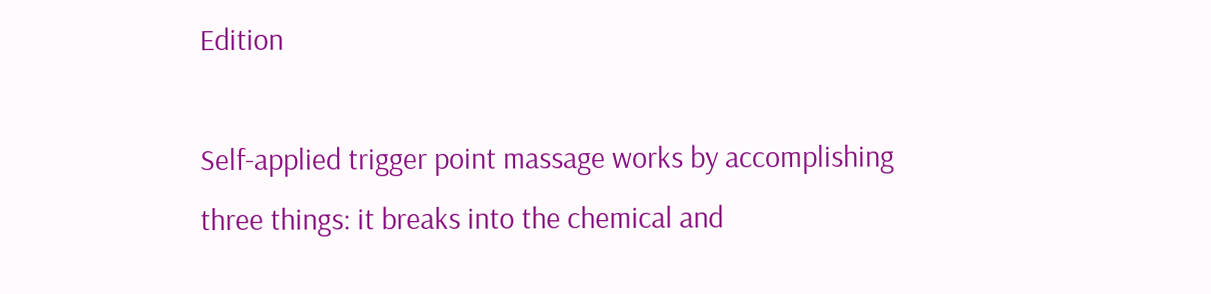Edition

Self-applied trigger point massage works by accomplishing three things: it breaks into the chemical and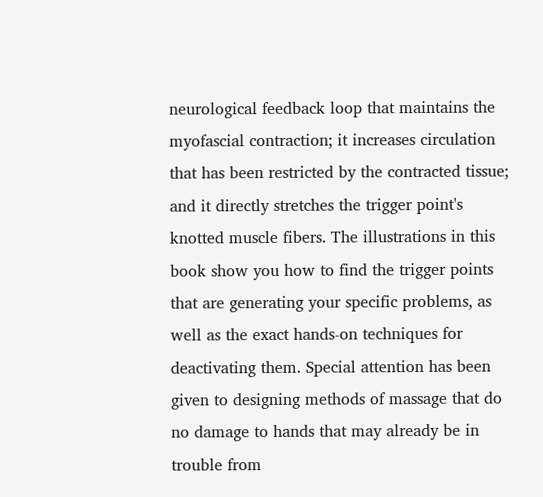neurological feedback loop that maintains the myofascial contraction; it increases circulation that has been restricted by the contracted tissue; and it directly stretches the trigger point's knotted muscle fibers. The illustrations in this book show you how to find the trigger points that are generating your specific problems, as well as the exact hands-on techniques for deactivating them. Special attention has been given to designing methods of massage that do no damage to hands that may already be in trouble from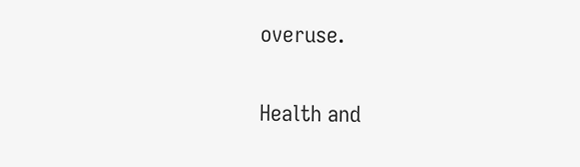overuse.

Health and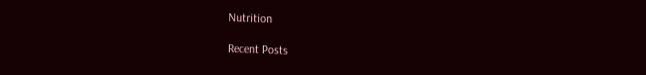Nutrition

Recent Posts